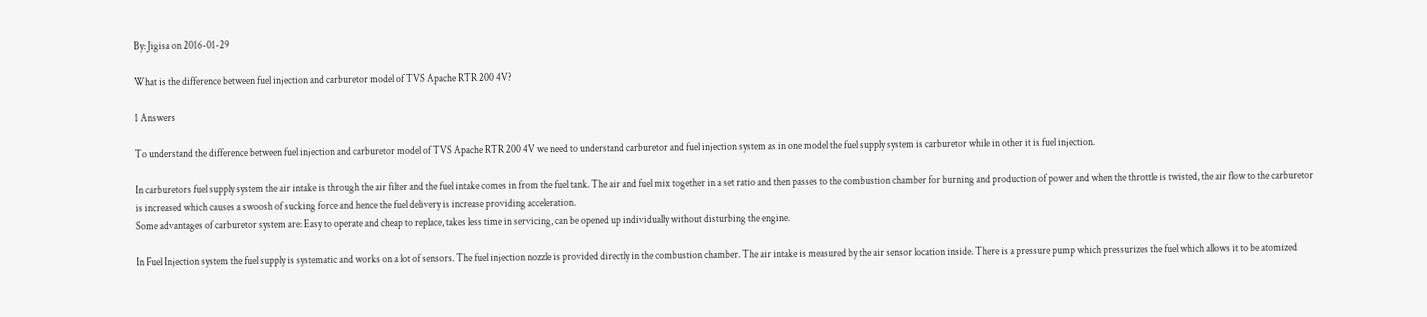By: Jigisa on 2016-01-29

What is the difference between fuel injection and carburetor model of TVS Apache RTR 200 4V?

1 Answers

To understand the difference between fuel injection and carburetor model of TVS Apache RTR 200 4V we need to understand carburetor and fuel injection system as in one model the fuel supply system is carburetor while in other it is fuel injection.

In carburetors fuel supply system the air intake is through the air filter and the fuel intake comes in from the fuel tank. The air and fuel mix together in a set ratio and then passes to the combustion chamber for burning and production of power and when the throttle is twisted, the air flow to the carburetor is increased which causes a swoosh of sucking force and hence the fuel delivery is increase providing acceleration.
Some advantages of carburetor system are: Easy to operate and cheap to replace, takes less time in servicing, can be opened up individually without disturbing the engine.

In Fuel Injection system the fuel supply is systematic and works on a lot of sensors. The fuel injection nozzle is provided directly in the combustion chamber. The air intake is measured by the air sensor location inside. There is a pressure pump which pressurizes the fuel which allows it to be atomized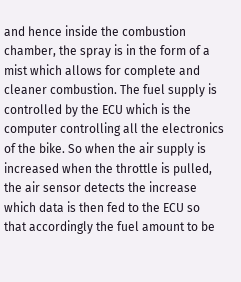and hence inside the combustion chamber, the spray is in the form of a mist which allows for complete and cleaner combustion. The fuel supply is controlled by the ECU which is the computer controlling all the electronics of the bike. So when the air supply is increased when the throttle is pulled, the air sensor detects the increase which data is then fed to the ECU so that accordingly the fuel amount to be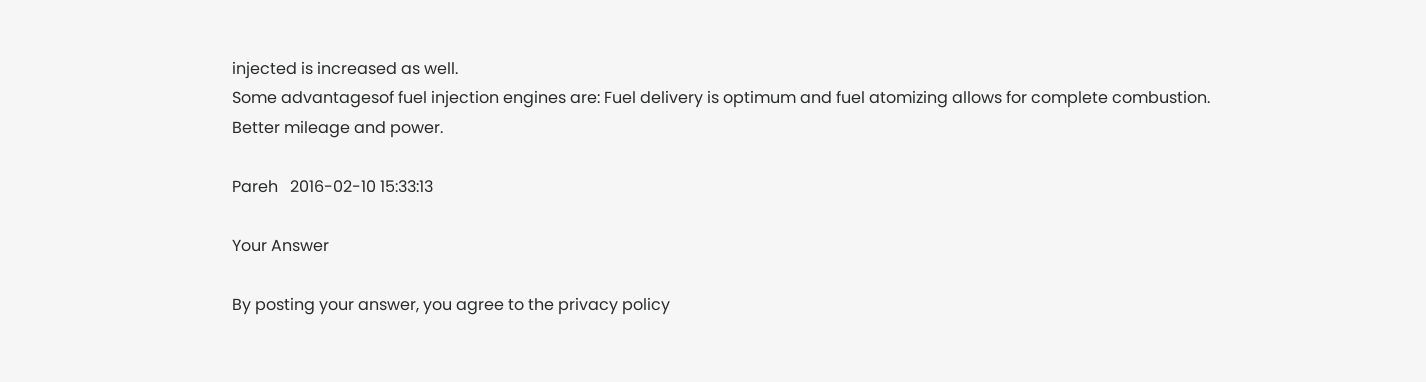injected is increased as well.
Some advantagesof fuel injection engines are: Fuel delivery is optimum and fuel atomizing allows for complete combustion. Better mileage and power.

Pareh   2016-02-10 15:33:13

Your Answer

By posting your answer, you agree to the privacy policy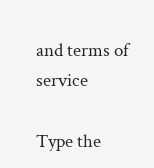and terms of service

Type the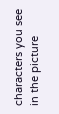characters you see in the picture